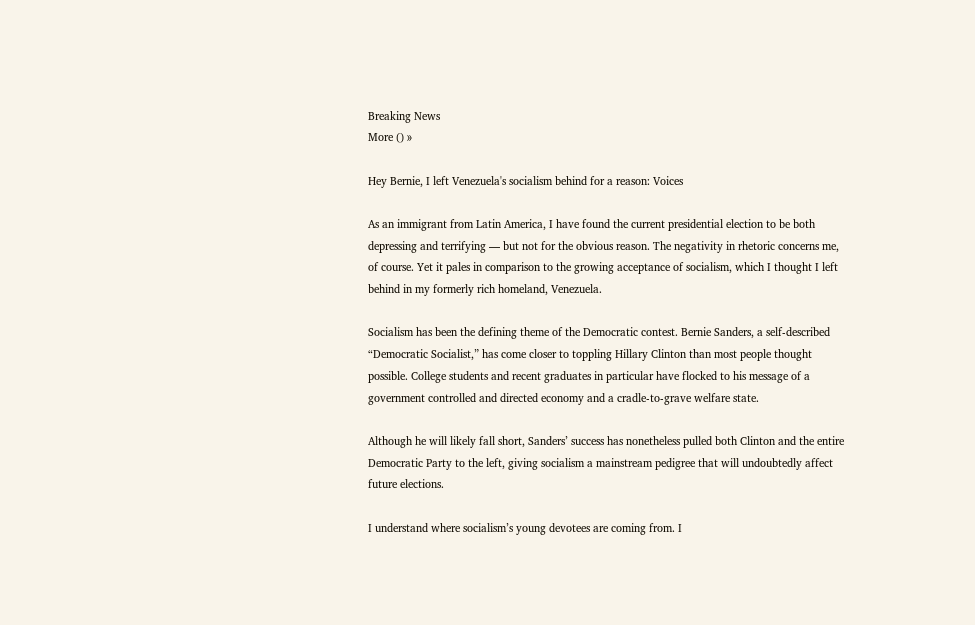Breaking News
More () »

Hey Bernie, I left Venezuela's socialism behind for a reason: Voices

As an immigrant from Latin America, I have found the current presidential election to be both depressing and terrifying — but not for the obvious reason. The negativity in rhetoric concerns me, of course. Yet it pales in comparison to the growing acceptance of socialism, which I thought I left behind in my formerly rich homeland, Venezuela.

Socialism has been the defining theme of the Democratic contest. Bernie Sanders, a self-described “Democratic Socialist,” has come closer to toppling Hillary Clinton than most people thought possible. College students and recent graduates in particular have flocked to his message of a government controlled and directed economy and a cradle-to-grave welfare state.

Although he will likely fall short, Sanders’ success has nonetheless pulled both Clinton and the entire Democratic Party to the left, giving socialism a mainstream pedigree that will undoubtedly affect future elections.

I understand where socialism’s young devotees are coming from. I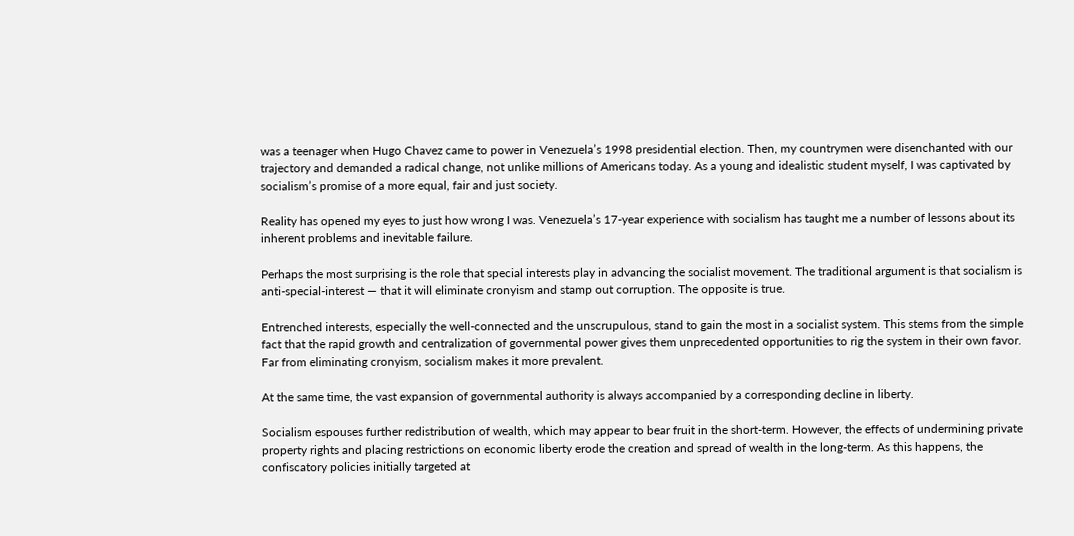was a teenager when Hugo Chavez came to power in Venezuela’s 1998 presidential election. Then, my countrymen were disenchanted with our trajectory and demanded a radical change, not unlike millions of Americans today. As a young and idealistic student myself, I was captivated by socialism’s promise of a more equal, fair and just society.

Reality has opened my eyes to just how wrong I was. Venezuela’s 17-year experience with socialism has taught me a number of lessons about its inherent problems and inevitable failure.

Perhaps the most surprising is the role that special interests play in advancing the socialist movement. The traditional argument is that socialism is anti-special-interest — that it will eliminate cronyism and stamp out corruption. The opposite is true.

Entrenched interests, especially the well-connected and the unscrupulous, stand to gain the most in a socialist system. This stems from the simple fact that the rapid growth and centralization of governmental power gives them unprecedented opportunities to rig the system in their own favor. Far from eliminating cronyism, socialism makes it more prevalent.

At the same time, the vast expansion of governmental authority is always accompanied by a corresponding decline in liberty.

Socialism espouses further redistribution of wealth, which may appear to bear fruit in the short-term. However, the effects of undermining private property rights and placing restrictions on economic liberty erode the creation and spread of wealth in the long-term. As this happens, the confiscatory policies initially targeted at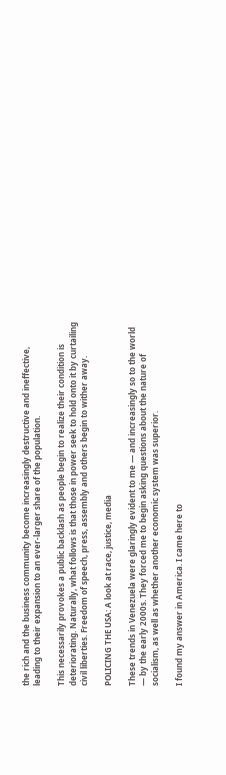the rich and the business community become increasingly destructive and ineffective, leading to their expansion to an ever-larger share of the population.

This necessarily provokes a public backlash as people begin to realize their condition is deteriorating. Naturally, what follows is that those in power seek to hold onto it by curtailing civil liberties. Freedom of speech, press, assembly and others begin to wither away.

POLICING THE USA: A look at race, justice, media

These trends in Venezuela were glaringly evident to me — and increasingly so to the world — by the early 2000s. They forced me to begin asking questions about the nature of socialism, as well as whether another economic system was superior.

I found my answer in America. I came here to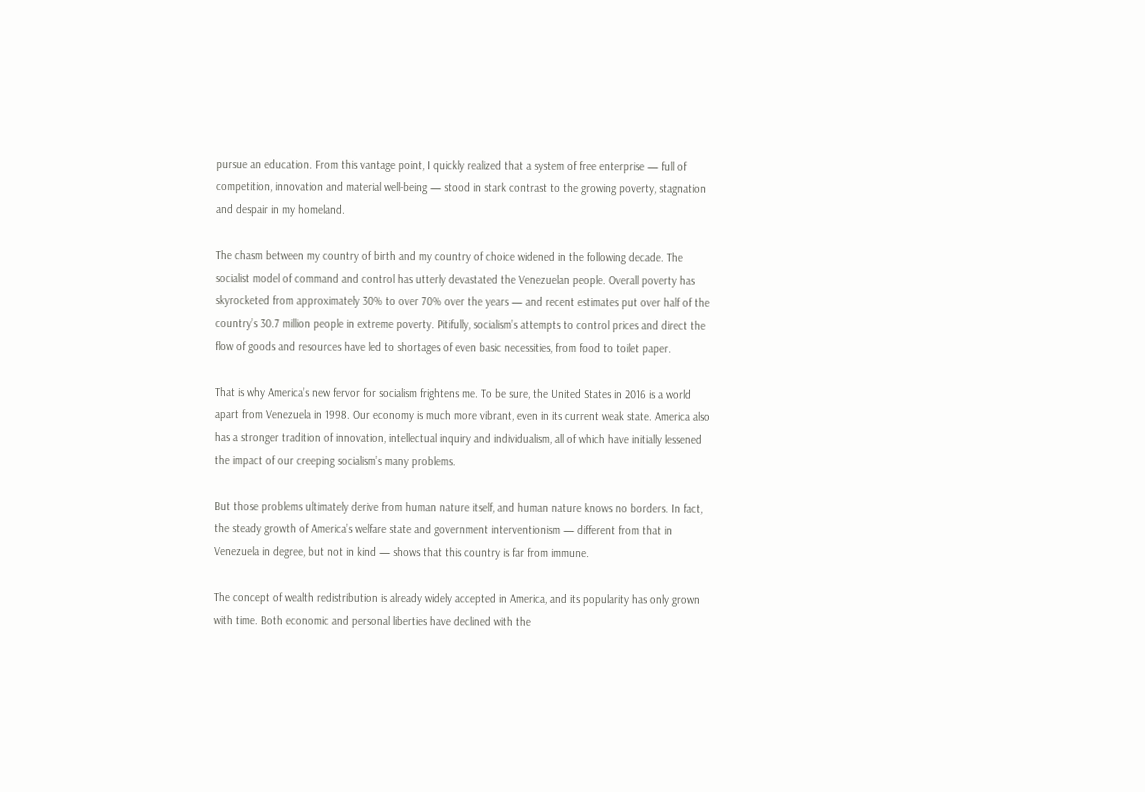pursue an education. From this vantage point, I quickly realized that a system of free enterprise — full of competition, innovation and material well-being — stood in stark contrast to the growing poverty, stagnation and despair in my homeland.

The chasm between my country of birth and my country of choice widened in the following decade. The socialist model of command and control has utterly devastated the Venezuelan people. Overall poverty has skyrocketed from approximately 30% to over 70% over the years — and recent estimates put over half of the country’s 30.7 million people in extreme poverty. Pitifully, socialism’s attempts to control prices and direct the flow of goods and resources have led to shortages of even basic necessities, from food to toilet paper.

That is why America’s new fervor for socialism frightens me. To be sure, the United States in 2016 is a world apart from Venezuela in 1998. Our economy is much more vibrant, even in its current weak state. America also has a stronger tradition of innovation, intellectual inquiry and individualism, all of which have initially lessened the impact of our creeping socialism’s many problems.

But those problems ultimately derive from human nature itself, and human nature knows no borders. In fact, the steady growth of America’s welfare state and government interventionism — different from that in Venezuela in degree, but not in kind — shows that this country is far from immune.

The concept of wealth redistribution is already widely accepted in America, and its popularity has only grown with time. Both economic and personal liberties have declined with the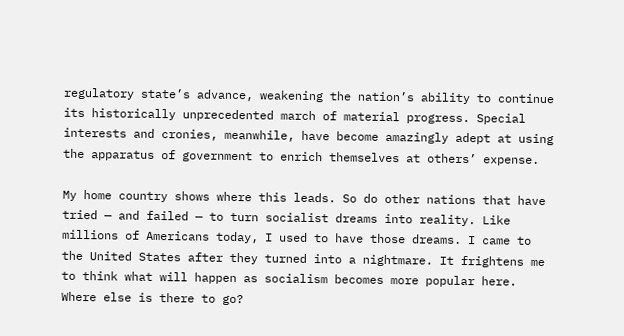regulatory state’s advance, weakening the nation’s ability to continue its historically unprecedented march of material progress. Special interests and cronies, meanwhile, have become amazingly adept at using the apparatus of government to enrich themselves at others’ expense.

My home country shows where this leads. So do other nations that have tried — and failed — to turn socialist dreams into reality. Like millions of Americans today, I used to have those dreams. I came to the United States after they turned into a nightmare. It frightens me to think what will happen as socialism becomes more popular here. Where else is there to go?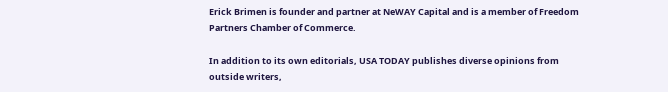Erick Brimen is founder and partner at NeWAY Capital and is a member of Freedom Partners Chamber of Commerce.

In addition to its own editorials, USA TODAY publishes diverse opinions from outside writers,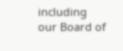including our Board of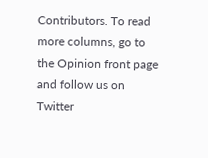Contributors. To read more columns, go to the Opinion front page and follow us on Twitter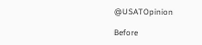@USATOpinion

Before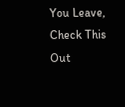You Leave, Check This Out